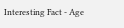Interesting Fact - Age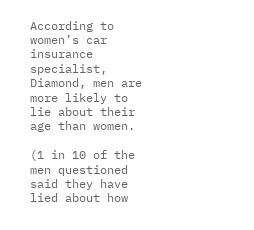According to women’s car insurance specialist, Diamond, men are more likely to lie about their age than women.

(1 in 10 of the men questioned said they have lied about how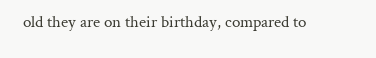old they are on their birthday, compared to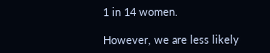1 in 14 women.

However, we are less likely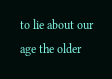to lie about our age the older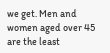we get. Men and women aged over 45 are the least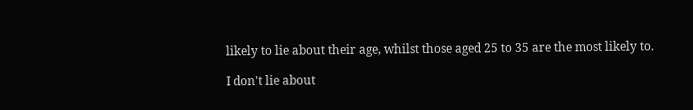likely to lie about their age, whilst those aged 25 to 35 are the most likely to.

I don't lie about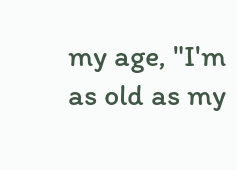my age, "I'm as old as my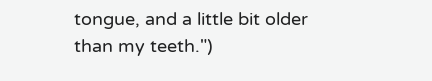tongue, and a little bit older than my teeth.")